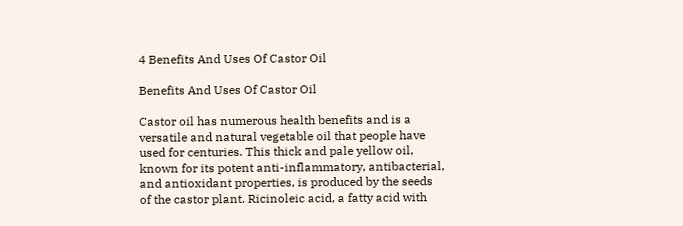4 Benefits And Uses Of Castor Oil

Benefits And Uses Of Castor Oil

Castor oil has numerous health benefits and is a versatile and natural vegetable oil that people have used for centuries. This thick and pale yellow oil, known for its potent anti-inflammatory, antibacterial, and antioxidant properties, is produced by the seeds of the castor plant. Ricinoleic acid, a fatty acid with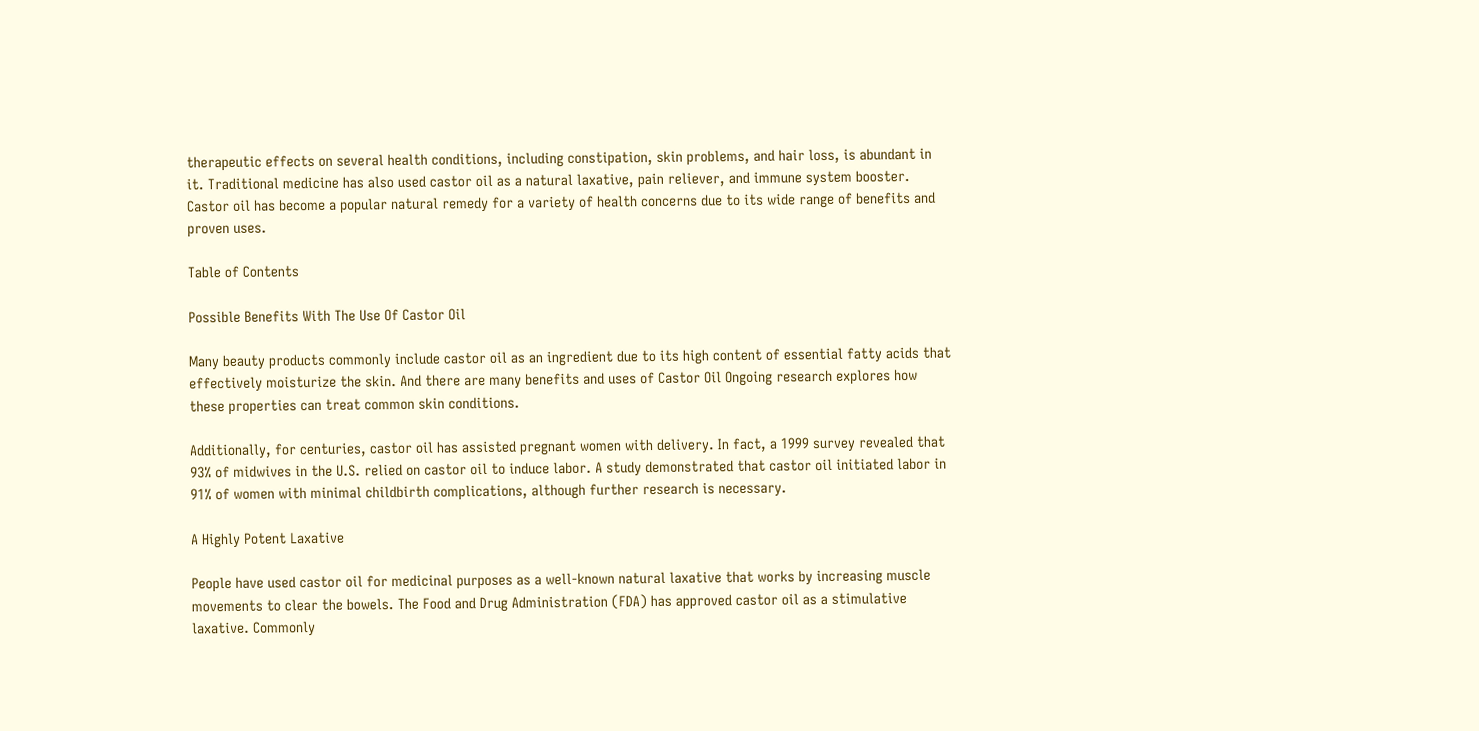therapeutic effects on several health conditions, including constipation, skin problems, and hair loss, is abundant in it. Traditional medicine has also used castor oil as a natural laxative, pain reliever, and immune system booster. Castor oil has become a popular natural remedy for a variety of health concerns due to its wide range of benefits and proven uses.

Table of Contents

Possible Benefits With The Use Of Castor Oil

Many beauty products commonly include castor oil as an ingredient due to its high content of essential fatty acids that effectively moisturize the skin. And there are many benefits and uses of Castor Oil Ongoing research explores how these properties can treat common skin conditions.

Additionally, for centuries, castor oil has assisted pregnant women with delivery. In fact, a 1999 survey revealed that 93% of midwives in the U.S. relied on castor oil to induce labor. A study demonstrated that castor oil initiated labor in 91% of women with minimal childbirth complications, although further research is necessary.

A Highly Potent Laxative

People have used castor oil for medicinal purposes as a well-known natural laxative that works by increasing muscle movements to clear the bowels. The Food and Drug Administration (FDA) has approved castor oil as a stimulative laxative. Commonly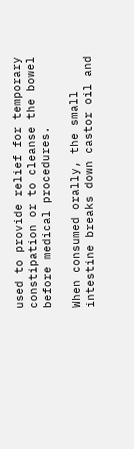used to provide relief for temporary constipation or to cleanse the bowel before medical procedures.

When consumed orally, the small intestine breaks down castor oil and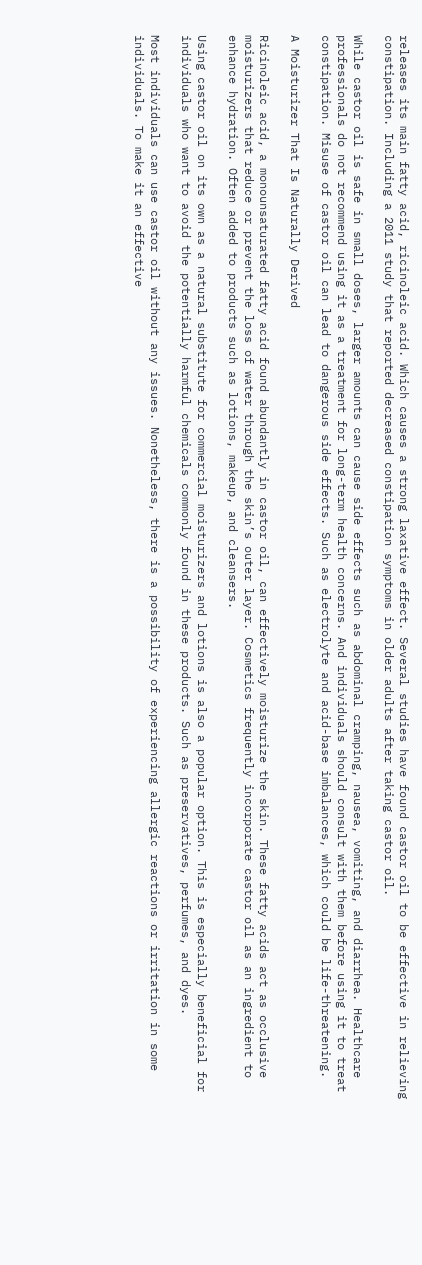releases its main fatty acid, ricinoleic acid. Which causes a strong laxative effect. Several studies have found castor oil to be effective in relieving constipation. Including a 2011 study that reported decreased constipation symptoms in older adults after taking castor oil.

While castor oil is safe in small doses, larger amounts can cause side effects such as abdominal cramping, nausea, vomiting, and diarrhea. Healthcare professionals do not recommend using it as a treatment for long-term health concerns. And individuals should consult with them before using it to treat constipation. Misuse of castor oil can lead to dangerous side effects. Such as electrolyte and acid-base imbalances, which could be life-threatening.

A Moisturizer That Is Naturally Derived

Ricinoleic acid, a monounsaturated fatty acid found abundantly in castor oil, can effectively moisturize the skin. These fatty acids act as occlusive moisturizers that reduce or prevent the loss of water through the skin’s outer layer. Cosmetics frequently incorporate castor oil as an ingredient to enhance hydration. Often added to products such as lotions, makeup, and cleansers.

Using castor oil on its own as a natural substitute for commercial moisturizers and lotions is also a popular option. This is especially beneficial for individuals who want to avoid the potentially harmful chemicals commonly found in these products. Such as preservatives, perfumes, and dyes.

Most individuals can use castor oil without any issues. Nonetheless, there is a possibility of experiencing allergic reactions or irritation in some individuals. To make it an effective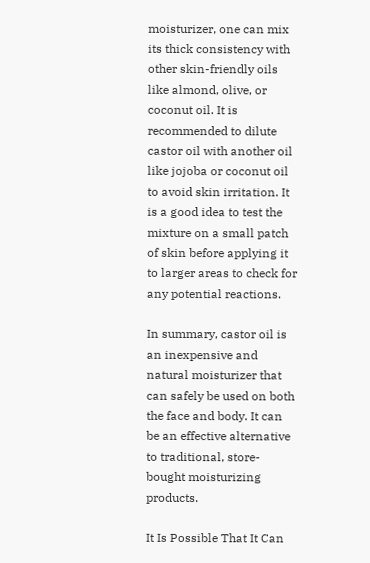moisturizer, one can mix its thick consistency with other skin-friendly oils like almond, olive, or coconut oil. It is recommended to dilute castor oil with another oil like jojoba or coconut oil to avoid skin irritation. It is a good idea to test the mixture on a small patch of skin before applying it to larger areas to check for any potential reactions.

In summary, castor oil is an inexpensive and natural moisturizer that can safely be used on both the face and body. It can be an effective alternative to traditional, store-bought moisturizing products.

It Is Possible That It Can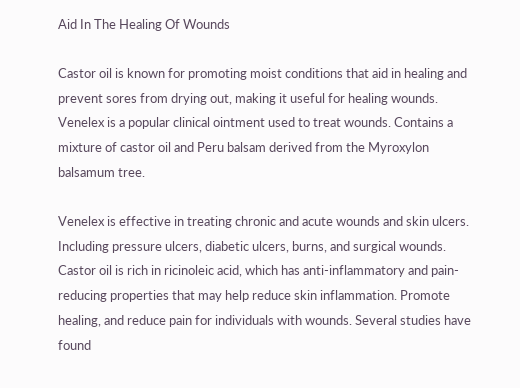Aid In The Healing Of Wounds

Castor oil is known for promoting moist conditions that aid in healing and prevent sores from drying out, making it useful for healing wounds. Venelex is a popular clinical ointment used to treat wounds. Contains a mixture of castor oil and Peru balsam derived from the Myroxylon balsamum tree.

Venelex is effective in treating chronic and acute wounds and skin ulcers. Including pressure ulcers, diabetic ulcers, burns, and surgical wounds. Castor oil is rich in ricinoleic acid, which has anti-inflammatory and pain-reducing properties that may help reduce skin inflammation. Promote healing, and reduce pain for individuals with wounds. Several studies have found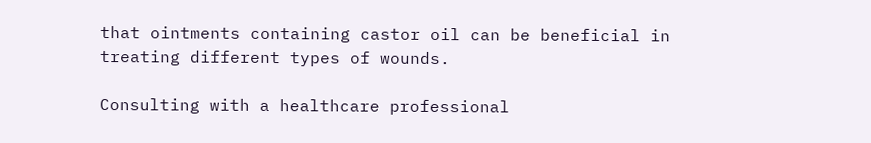that ointments containing castor oil can be beneficial in treating different types of wounds.

Consulting with a healthcare professional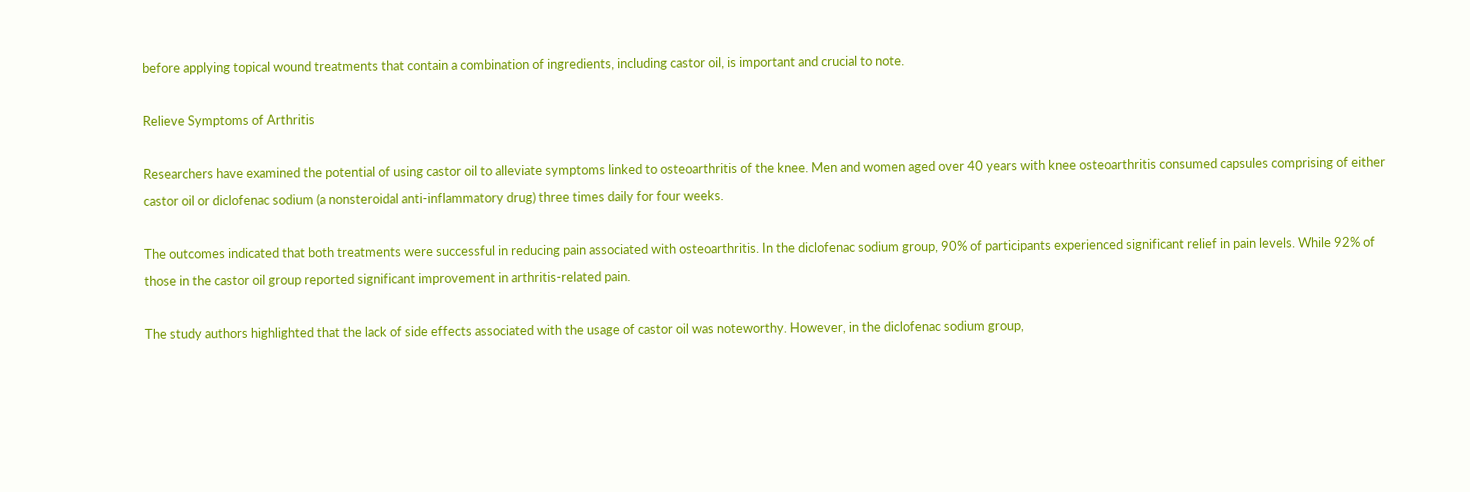before applying topical wound treatments that contain a combination of ingredients, including castor oil, is important and crucial to note.

Relieve Symptoms of Arthritis

Researchers have examined the potential of using castor oil to alleviate symptoms linked to osteoarthritis of the knee. Men and women aged over 40 years with knee osteoarthritis consumed capsules comprising of either castor oil or diclofenac sodium (a nonsteroidal anti-inflammatory drug) three times daily for four weeks.

The outcomes indicated that both treatments were successful in reducing pain associated with osteoarthritis. In the diclofenac sodium group, 90% of participants experienced significant relief in pain levels. While 92% of those in the castor oil group reported significant improvement in arthritis-related pain.

The study authors highlighted that the lack of side effects associated with the usage of castor oil was noteworthy. However, in the diclofenac sodium group,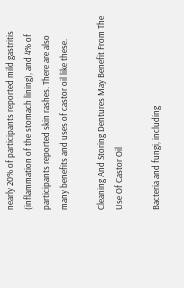nearly 20% of participants reported mild gastritis (inflammation of the stomach lining), and 4% of participants reported skin rashes. There are also many benefits and uses of castor oil like these.

Cleaning And Storing Dentures May Benefit From The Use Of Castor Oil

Bacteria and fungi, including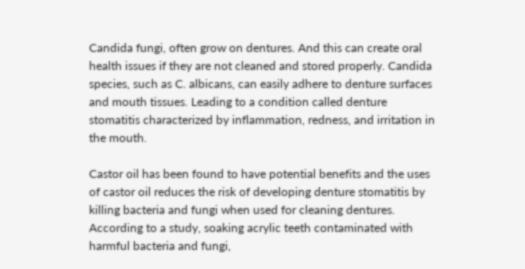Candida fungi, often grow on dentures. And this can create oral health issues if they are not cleaned and stored properly. Candida species, such as C. albicans, can easily adhere to denture surfaces and mouth tissues. Leading to a condition called denture stomatitis characterized by inflammation, redness, and irritation in the mouth.

Castor oil has been found to have potential benefits and the uses of castor oil reduces the risk of developing denture stomatitis by killing bacteria and fungi when used for cleaning dentures. According to a study, soaking acrylic teeth contaminated with harmful bacteria and fungi,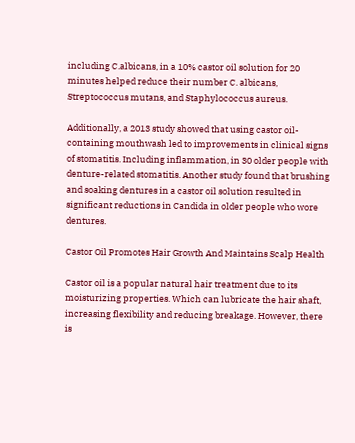including C.albicans, in a 10% castor oil solution for 20 minutes helped reduce their number C. albicans, Streptococcus mutans, and Staphylococcus aureus.

Additionally, a 2013 study showed that using castor oil-containing mouthwash led to improvements in clinical signs of stomatitis. Including inflammation, in 30 older people with denture-related stomatitis. Another study found that brushing and soaking dentures in a castor oil solution resulted in significant reductions in Candida in older people who wore dentures.

Castor Oil Promotes Hair Growth And Maintains Scalp Health

Castor oil is a popular natural hair treatment due to its moisturizing properties. Which can lubricate the hair shaft, increasing flexibility and reducing breakage. However, there is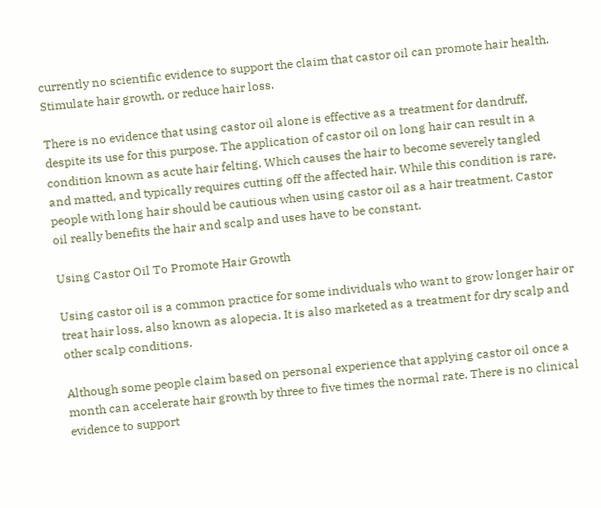currently no scientific evidence to support the claim that castor oil can promote hair health. Stimulate hair growth, or reduce hair loss.

There is no evidence that using castor oil alone is effective as a treatment for dandruff, despite its use for this purpose. The application of castor oil on long hair can result in a condition known as acute hair felting. Which causes the hair to become severely tangled and matted, and typically requires cutting off the affected hair. While this condition is rare, people with long hair should be cautious when using castor oil as a hair treatment. Castor oil really benefits the hair and scalp and uses have to be constant.

Using Castor Oil To Promote Hair Growth

Using castor oil is a common practice for some individuals who want to grow longer hair or treat hair loss, also known as alopecia. It is also marketed as a treatment for dry scalp and other scalp conditions.

Although some people claim based on personal experience that applying castor oil once a month can accelerate hair growth by three to five times the normal rate. There is no clinical evidence to support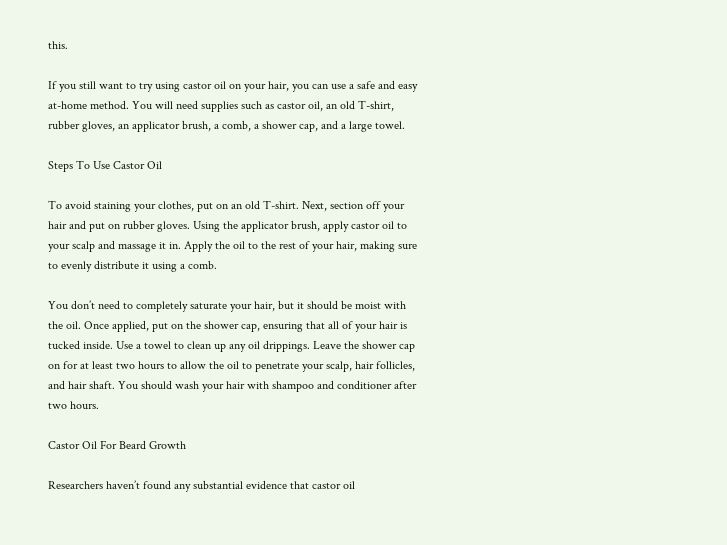this.

If you still want to try using castor oil on your hair, you can use a safe and easy at-home method. You will need supplies such as castor oil, an old T-shirt, rubber gloves, an applicator brush, a comb, a shower cap, and a large towel.

Steps To Use Castor Oil

To avoid staining your clothes, put on an old T-shirt. Next, section off your hair and put on rubber gloves. Using the applicator brush, apply castor oil to your scalp and massage it in. Apply the oil to the rest of your hair, making sure to evenly distribute it using a comb.

You don’t need to completely saturate your hair, but it should be moist with the oil. Once applied, put on the shower cap, ensuring that all of your hair is tucked inside. Use a towel to clean up any oil drippings. Leave the shower cap on for at least two hours to allow the oil to penetrate your scalp, hair follicles, and hair shaft. You should wash your hair with shampoo and conditioner after two hours.

Castor Oil For Beard Growth

Researchers haven’t found any substantial evidence that castor oil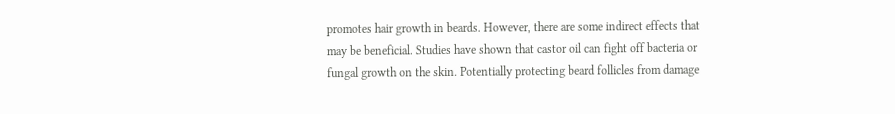promotes hair growth in beards. However, there are some indirect effects that may be beneficial. Studies have shown that castor oil can fight off bacteria or fungal growth on the skin. Potentially protecting beard follicles from damage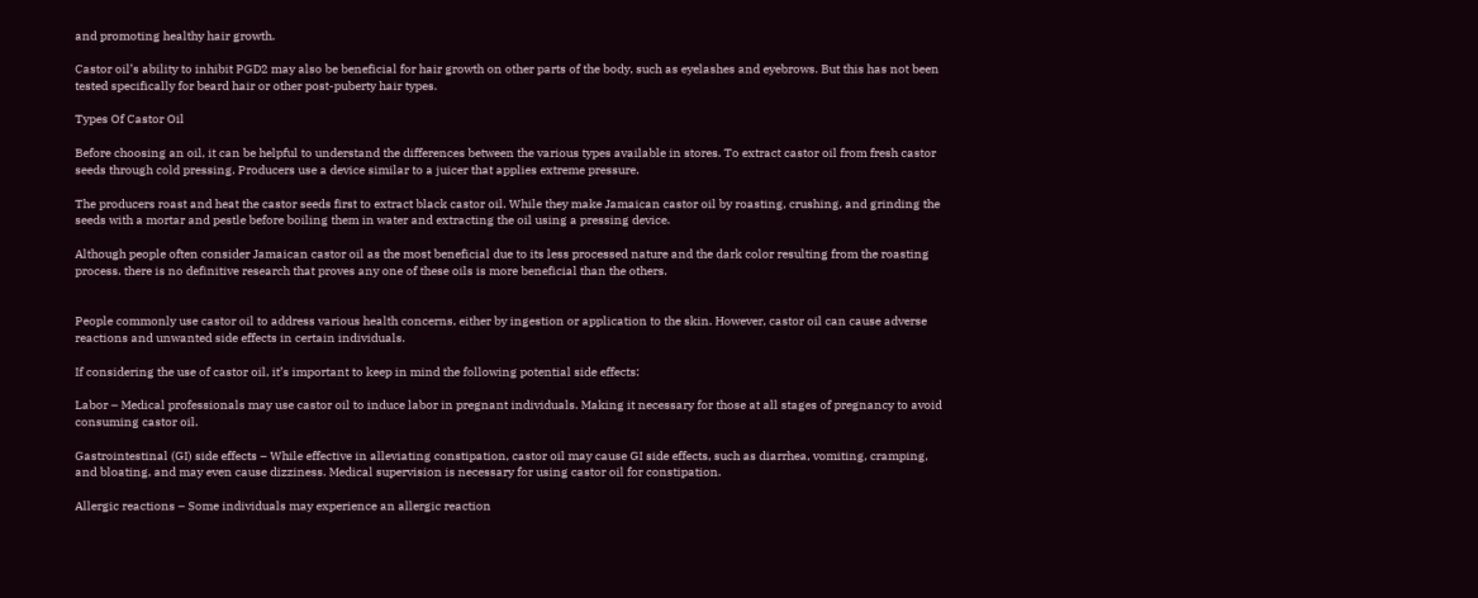and promoting healthy hair growth.

Castor oil’s ability to inhibit PGD2 may also be beneficial for hair growth on other parts of the body, such as eyelashes and eyebrows. But this has not been tested specifically for beard hair or other post-puberty hair types.

Types Of Castor Oil

Before choosing an oil, it can be helpful to understand the differences between the various types available in stores. To extract castor oil from fresh castor seeds through cold pressing. Producers use a device similar to a juicer that applies extreme pressure.

The producers roast and heat the castor seeds first to extract black castor oil. While they make Jamaican castor oil by roasting, crushing, and grinding the seeds with a mortar and pestle before boiling them in water and extracting the oil using a pressing device.

Although people often consider Jamaican castor oil as the most beneficial due to its less processed nature and the dark color resulting from the roasting process. there is no definitive research that proves any one of these oils is more beneficial than the others.


People commonly use castor oil to address various health concerns, either by ingestion or application to the skin. However, castor oil can cause adverse reactions and unwanted side effects in certain individuals.

If considering the use of castor oil, it’s important to keep in mind the following potential side effects:

Labor – Medical professionals may use castor oil to induce labor in pregnant individuals. Making it necessary for those at all stages of pregnancy to avoid consuming castor oil.

Gastrointestinal (GI) side effects – While effective in alleviating constipation, castor oil may cause GI side effects, such as diarrhea, vomiting, cramping, and bloating, and may even cause dizziness. Medical supervision is necessary for using castor oil for constipation.

Allergic reactions – Some individuals may experience an allergic reaction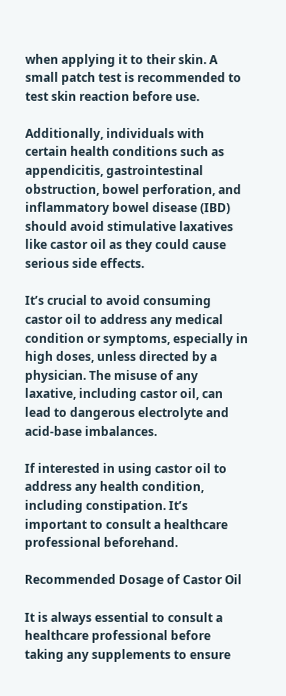when applying it to their skin. A small patch test is recommended to test skin reaction before use.

Additionally, individuals with certain health conditions such as appendicitis, gastrointestinal obstruction, bowel perforation, and inflammatory bowel disease (IBD) should avoid stimulative laxatives like castor oil as they could cause serious side effects.

It’s crucial to avoid consuming castor oil to address any medical condition or symptoms, especially in high doses, unless directed by a physician. The misuse of any laxative, including castor oil, can lead to dangerous electrolyte and acid-base imbalances.

If interested in using castor oil to address any health condition, including constipation. It’s important to consult a healthcare professional beforehand.

Recommended Dosage of Castor Oil

It is always essential to consult a healthcare professional before taking any supplements to ensure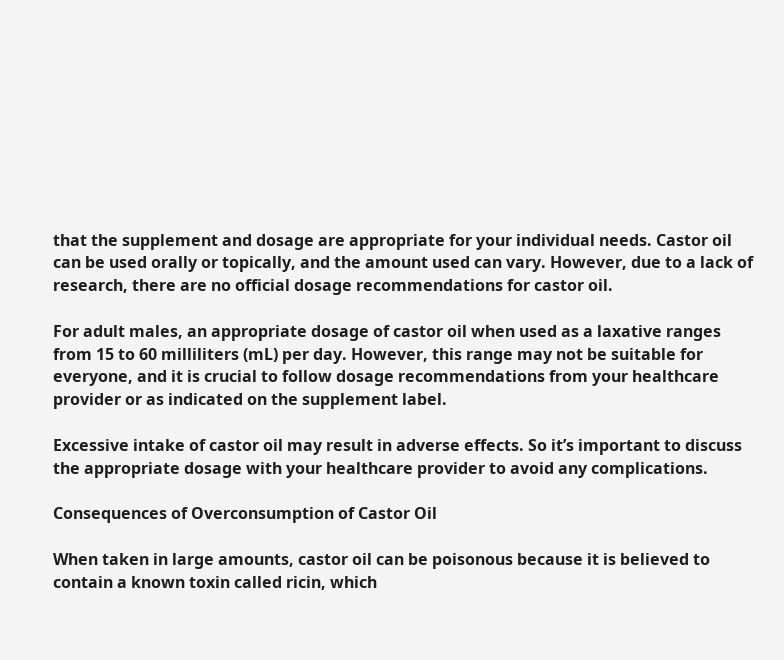that the supplement and dosage are appropriate for your individual needs. Castor oil can be used orally or topically, and the amount used can vary. However, due to a lack of research, there are no official dosage recommendations for castor oil.

For adult males, an appropriate dosage of castor oil when used as a laxative ranges from 15 to 60 milliliters (mL) per day. However, this range may not be suitable for everyone, and it is crucial to follow dosage recommendations from your healthcare provider or as indicated on the supplement label.

Excessive intake of castor oil may result in adverse effects. So it’s important to discuss the appropriate dosage with your healthcare provider to avoid any complications.

Consequences of Overconsumption of Castor Oil

When taken in large amounts, castor oil can be poisonous because it is believed to contain a known toxin called ricin, which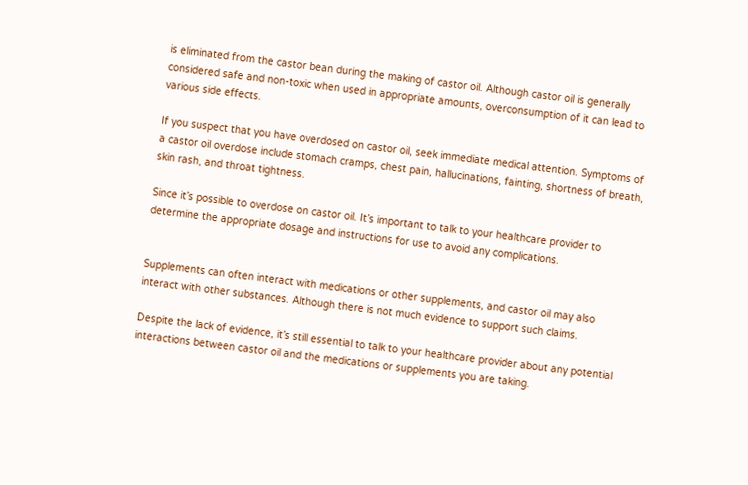is eliminated from the castor bean during the making of castor oil. Although castor oil is generally considered safe and non-toxic when used in appropriate amounts, overconsumption of it can lead to various side effects.

If you suspect that you have overdosed on castor oil, seek immediate medical attention. Symptoms of a castor oil overdose include stomach cramps, chest pain, hallucinations, fainting, shortness of breath, skin rash, and throat tightness.

Since it’s possible to overdose on castor oil. It’s important to talk to your healthcare provider to determine the appropriate dosage and instructions for use to avoid any complications.


Supplements can often interact with medications or other supplements, and castor oil may also interact with other substances. Although there is not much evidence to support such claims.

Despite the lack of evidence, it’s still essential to talk to your healthcare provider about any potential interactions between castor oil and the medications or supplements you are taking.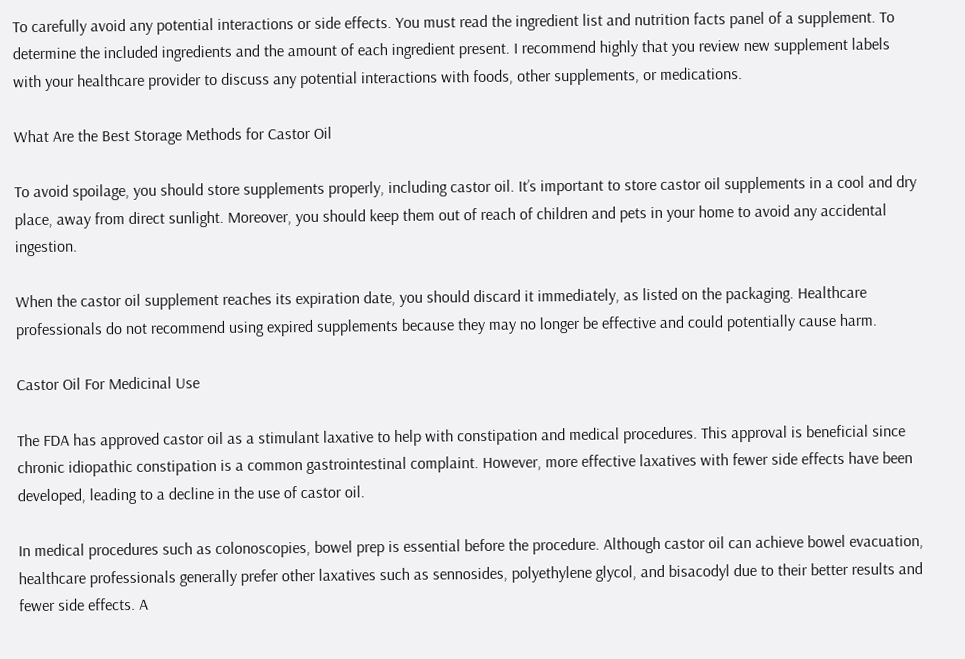To carefully avoid any potential interactions or side effects. You must read the ingredient list and nutrition facts panel of a supplement. To determine the included ingredients and the amount of each ingredient present. I recommend highly that you review new supplement labels with your healthcare provider to discuss any potential interactions with foods, other supplements, or medications.

What Are the Best Storage Methods for Castor Oil

To avoid spoilage, you should store supplements properly, including castor oil. It’s important to store castor oil supplements in a cool and dry place, away from direct sunlight. Moreover, you should keep them out of reach of children and pets in your home to avoid any accidental ingestion.

When the castor oil supplement reaches its expiration date, you should discard it immediately, as listed on the packaging. Healthcare professionals do not recommend using expired supplements because they may no longer be effective and could potentially cause harm.

Castor Oil For Medicinal Use

The FDA has approved castor oil as a stimulant laxative to help with constipation and medical procedures. This approval is beneficial since chronic idiopathic constipation is a common gastrointestinal complaint. However, more effective laxatives with fewer side effects have been developed, leading to a decline in the use of castor oil.

In medical procedures such as colonoscopies, bowel prep is essential before the procedure. Although castor oil can achieve bowel evacuation, healthcare professionals generally prefer other laxatives such as sennosides, polyethylene glycol, and bisacodyl due to their better results and fewer side effects. A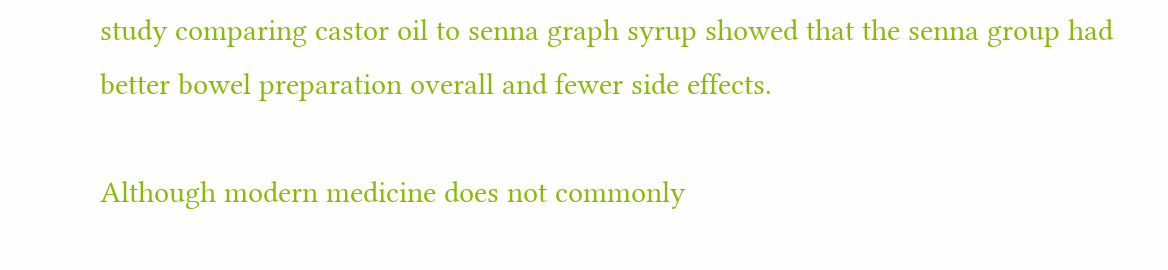study comparing castor oil to senna graph syrup showed that the senna group had better bowel preparation overall and fewer side effects.

Although modern medicine does not commonly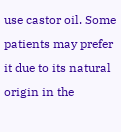use castor oil. Some patients may prefer it due to its natural origin in the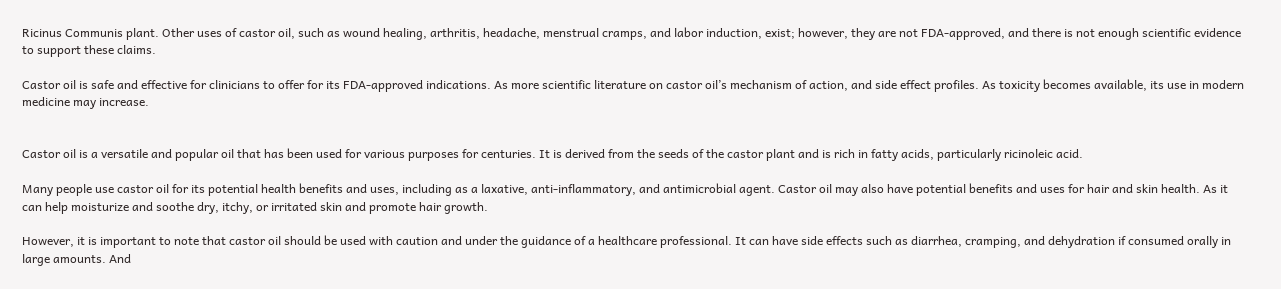Ricinus Communis plant. Other uses of castor oil, such as wound healing, arthritis, headache, menstrual cramps, and labor induction, exist; however, they are not FDA-approved, and there is not enough scientific evidence to support these claims.

Castor oil is safe and effective for clinicians to offer for its FDA-approved indications. As more scientific literature on castor oil’s mechanism of action, and side effect profiles. As toxicity becomes available, its use in modern medicine may increase.


Castor oil is a versatile and popular oil that has been used for various purposes for centuries. It is derived from the seeds of the castor plant and is rich in fatty acids, particularly ricinoleic acid.

Many people use castor oil for its potential health benefits and uses, including as a laxative, anti-inflammatory, and antimicrobial agent. Castor oil may also have potential benefits and uses for hair and skin health. As it can help moisturize and soothe dry, itchy, or irritated skin and promote hair growth.

However, it is important to note that castor oil should be used with caution and under the guidance of a healthcare professional. It can have side effects such as diarrhea, cramping, and dehydration if consumed orally in large amounts. And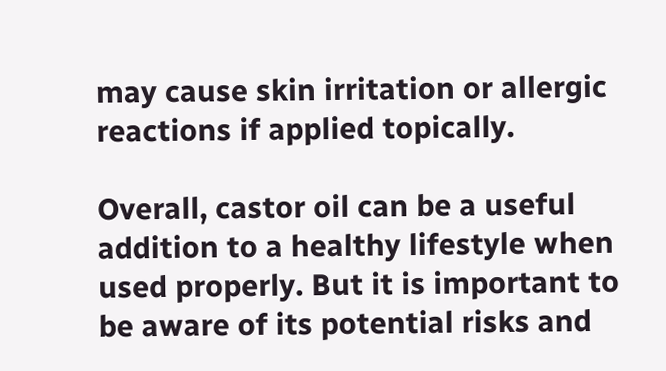may cause skin irritation or allergic reactions if applied topically.

Overall, castor oil can be a useful addition to a healthy lifestyle when used properly. But it is important to be aware of its potential risks and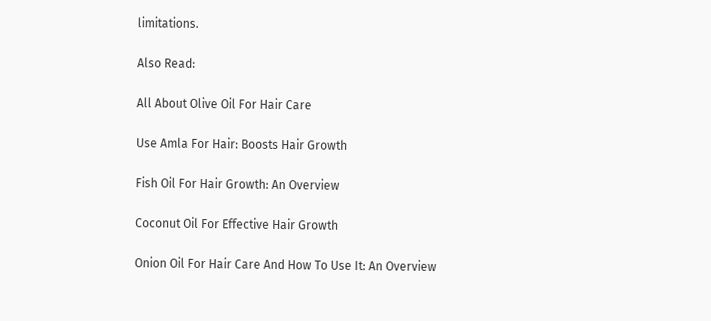limitations.

Also Read:

All About Olive Oil For Hair Care

Use Amla For Hair: Boosts Hair Growth

Fish Oil For Hair Growth: An Overview

Coconut Oil For Effective Hair Growth

Onion Oil For Hair Care And How To Use It: An Overview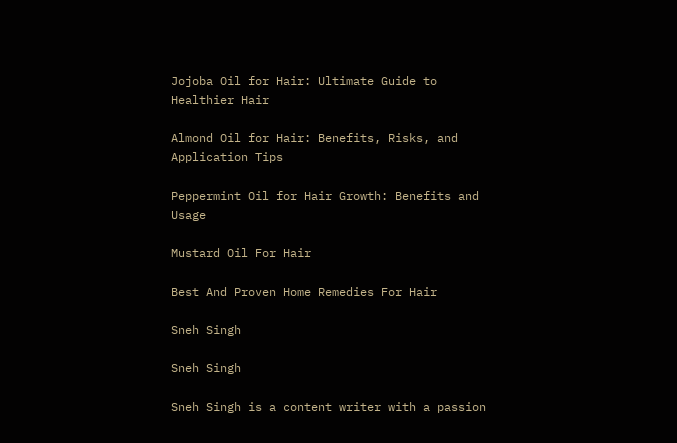Jojoba Oil for Hair: Ultimate Guide to Healthier Hair

Almond Oil for Hair: Benefits, Risks, and Application Tips

Peppermint Oil for Hair Growth: Benefits and Usage

Mustard Oil For Hair

Best And Proven Home Remedies For Hair

Sneh Singh

Sneh Singh

Sneh Singh is a content writer with a passion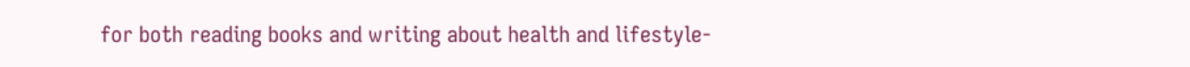for both reading books and writing about health and lifestyle-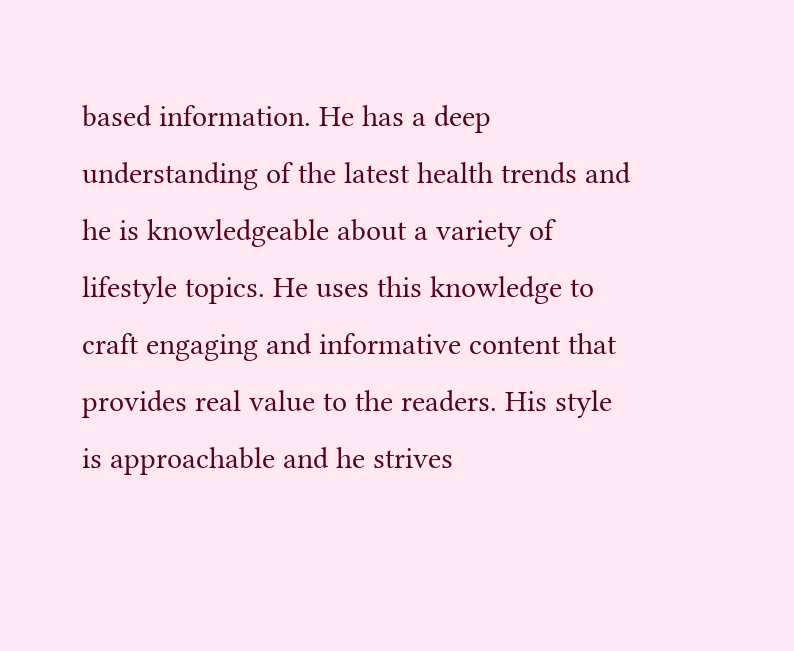based information. He has a deep understanding of the latest health trends and he is knowledgeable about a variety of lifestyle topics. He uses this knowledge to craft engaging and informative content that provides real value to the readers. His style is approachable and he strives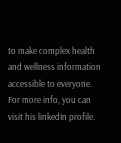to make complex health and wellness information accessible to everyone. For more info, you can visit his linkedIn profile.